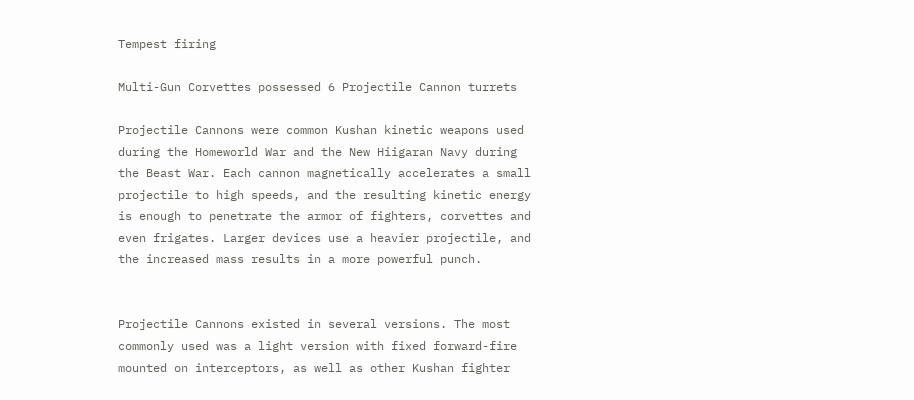Tempest firing

Multi-Gun Corvettes possessed 6 Projectile Cannon turrets

Projectile Cannons were common Kushan kinetic weapons used during the Homeworld War and the New Hiigaran Navy during the Beast War. Each cannon magnetically accelerates a small projectile to high speeds, and the resulting kinetic energy is enough to penetrate the armor of fighters, corvettes and even frigates. Larger devices use a heavier projectile, and the increased mass results in a more powerful punch.


Projectile Cannons existed in several versions. The most commonly used was a light version with fixed forward-fire mounted on interceptors, as well as other Kushan fighter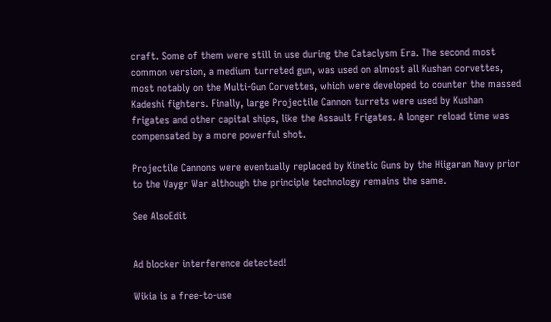craft. Some of them were still in use during the Cataclysm Era. The second most common version, a medium turreted gun, was used on almost all Kushan corvettes, most notably on the Multi-Gun Corvettes, which were developed to counter the massed Kadeshi fighters. Finally, large Projectile Cannon turrets were used by Kushan frigates and other capital ships, like the Assault Frigates. A longer reload time was compensated by a more powerful shot.

Projectile Cannons were eventually replaced by Kinetic Guns by the Hiigaran Navy prior to the Vaygr War although the principle technology remains the same.

See AlsoEdit


Ad blocker interference detected!

Wikia is a free-to-use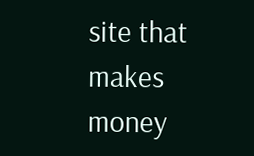site that makes money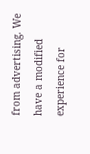from advertising. We have a modified experience for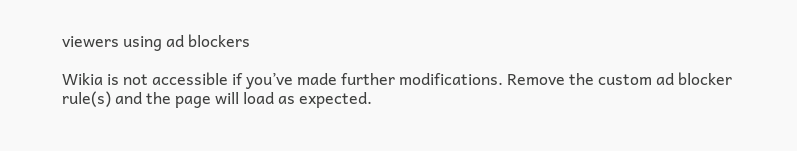viewers using ad blockers

Wikia is not accessible if you’ve made further modifications. Remove the custom ad blocker rule(s) and the page will load as expected.